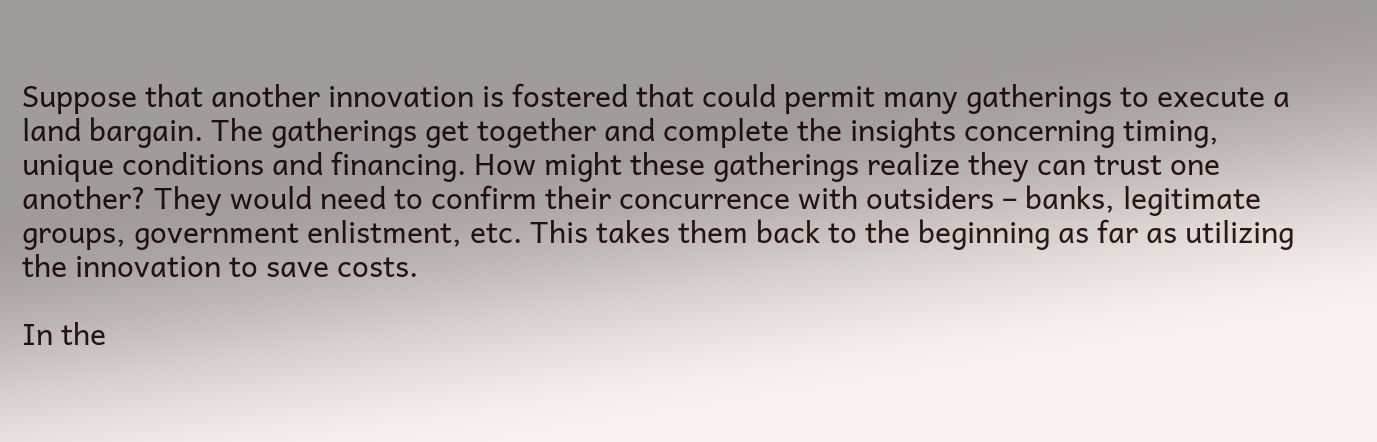Suppose that another innovation is fostered that could permit many gatherings to execute a land bargain. The gatherings get together and complete the insights concerning timing, unique conditions and financing. How might these gatherings realize they can trust one another? They would need to confirm their concurrence with outsiders – banks, legitimate groups, government enlistment, etc. This takes them back to the beginning as far as utilizing the innovation to save costs.

In the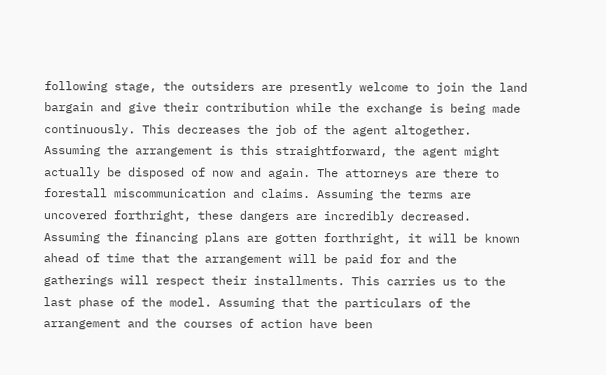following stage, the outsiders are presently welcome to join the land bargain and give their contribution while the exchange is being made continuously. This decreases the job of the agent altogether. Assuming the arrangement is this straightforward, the agent might actually be disposed of now and again. The attorneys are there to forestall miscommunication and claims. Assuming the terms are uncovered forthright, these dangers are incredibly decreased. Assuming the financing plans are gotten forthright, it will be known ahead of time that the arrangement will be paid for and the gatherings will respect their installments. This carries us to the last phase of the model. Assuming that the particulars of the arrangement and the courses of action have been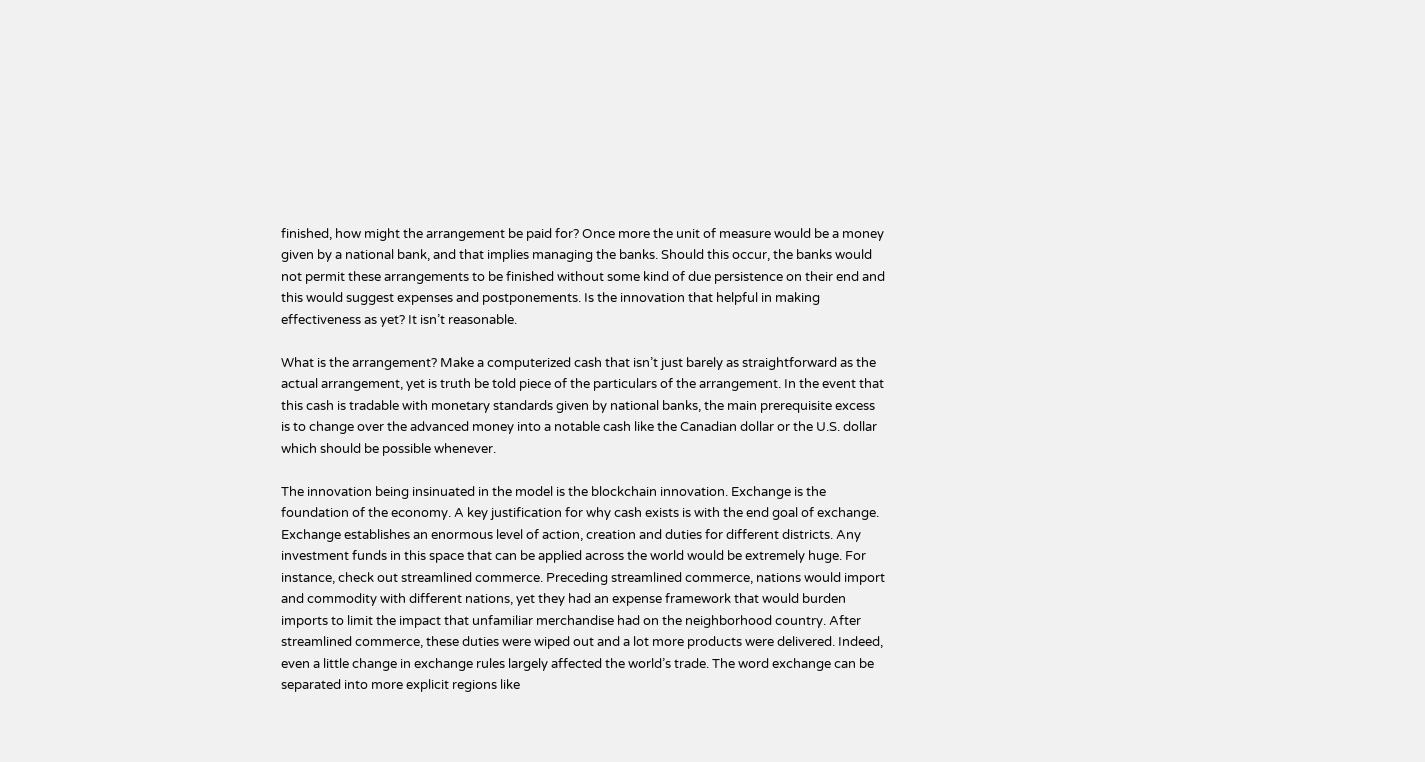finished, how might the arrangement be paid for? Once more the unit of measure would be a money given by a national bank, and that implies managing the banks. Should this occur, the banks would not permit these arrangements to be finished without some kind of due persistence on their end and this would suggest expenses and postponements. Is the innovation that helpful in making effectiveness as yet? It isn’t reasonable.

What is the arrangement? Make a computerized cash that isn’t just barely as straightforward as the actual arrangement, yet is truth be told piece of the particulars of the arrangement. In the event that this cash is tradable with monetary standards given by national banks, the main prerequisite excess is to change over the advanced money into a notable cash like the Canadian dollar or the U.S. dollar which should be possible whenever.

The innovation being insinuated in the model is the blockchain innovation. Exchange is the foundation of the economy. A key justification for why cash exists is with the end goal of exchange. Exchange establishes an enormous level of action, creation and duties for different districts. Any investment funds in this space that can be applied across the world would be extremely huge. For instance, check out streamlined commerce. Preceding streamlined commerce, nations would import and commodity with different nations, yet they had an expense framework that would burden imports to limit the impact that unfamiliar merchandise had on the neighborhood country. After streamlined commerce, these duties were wiped out and a lot more products were delivered. Indeed, even a little change in exchange rules largely affected the world’s trade. The word exchange can be separated into more explicit regions like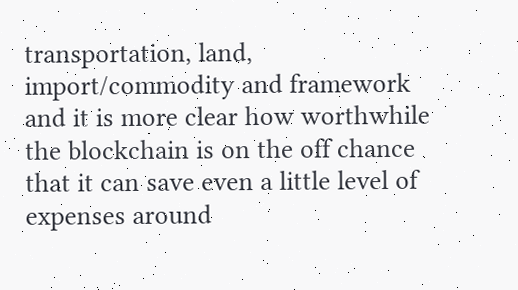transportation, land, import/commodity and framework and it is more clear how worthwhile the blockchain is on the off chance that it can save even a little level of expenses around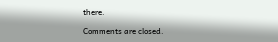there.

Comments are closed.